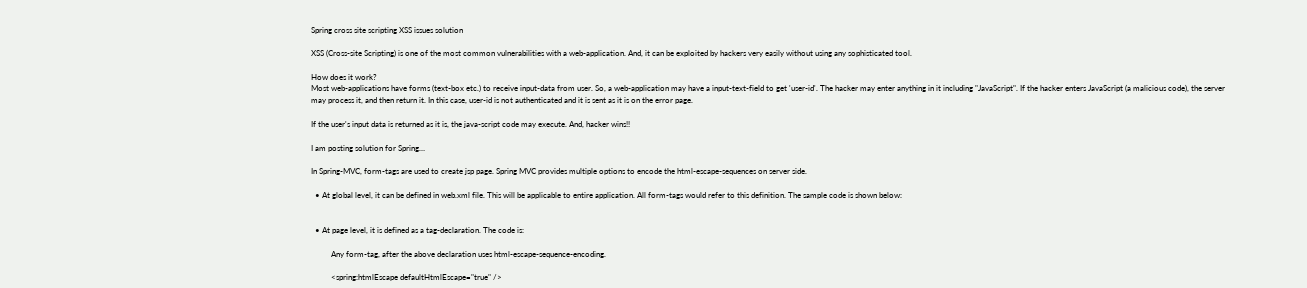Spring cross site scripting XSS issues solution

XSS (Cross-site Scripting) is one of the most common vulnerabilities with a web-application. And, it can be exploited by hackers very easily without using any sophisticated tool.

How does it work?
Most web-applications have forms (text-box etc.) to receive input-data from user. So, a web-application may have a input-text-field to get 'user-id'. The hacker may enter anything in it including "JavaScript". If the hacker enters JavaScript (a malicious code), the server may process it, and then return it. In this case, user-id is not authenticated and it is sent as it is on the error page.

If the user's input data is returned as it is, the java-script code may execute. And, hacker wins!!

I am posting solution for Spring…

In Spring-MVC, form-tags are used to create jsp page. Spring MVC provides multiple options to encode the html-escape-sequences on server side.

  • At global level, it can be defined in web.xml file. This will be applicable to entire application. All form-tags would refer to this definition. The sample code is shown below:


  • At page level, it is defined as a tag-declaration. The code is:

          Any form-tag, after the above declaration uses html-escape-sequence-encoding.

          <spring:htmlEscape defaultHtmlEscape="true" />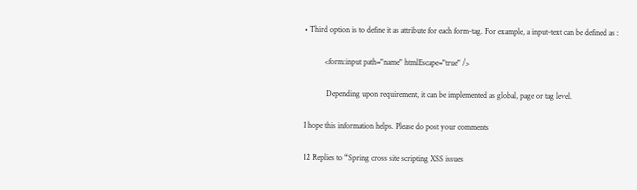• Third option is to define it as attribute for each form-tag. For example, a input-text can be defined as :

          <form:input path="name" htmlEscape="true" />

           Depending upon requirement, it can be implemented as global, page or tag level.

I hope this information helps. Please do post your comments

12 Replies to “Spring cross site scripting XSS issues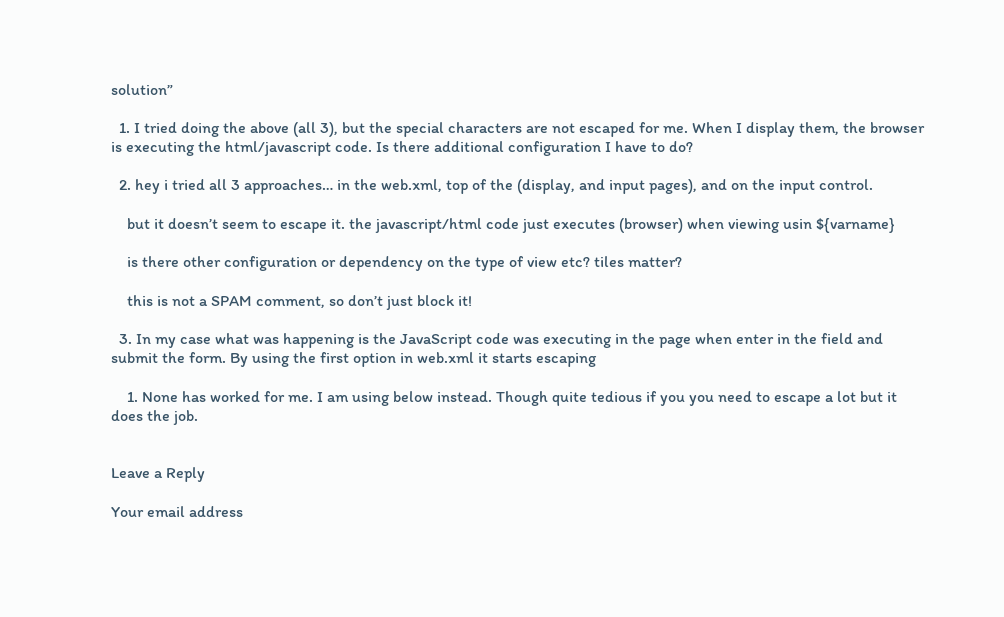solution”

  1. I tried doing the above (all 3), but the special characters are not escaped for me. When I display them, the browser is executing the html/javascript code. Is there additional configuration I have to do?

  2. hey i tried all 3 approaches… in the web.xml, top of the (display, and input pages), and on the input control.

    but it doesn’t seem to escape it. the javascript/html code just executes (browser) when viewing usin ${varname}

    is there other configuration or dependency on the type of view etc? tiles matter?

    this is not a SPAM comment, so don’t just block it!

  3. In my case what was happening is the JavaScript code was executing in the page when enter in the field and submit the form. By using the first option in web.xml it starts escaping

    1. None has worked for me. I am using below instead. Though quite tedious if you you need to escape a lot but it does the job.


Leave a Reply

Your email address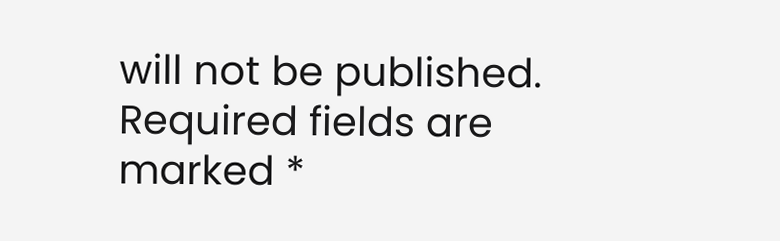will not be published. Required fields are marked *